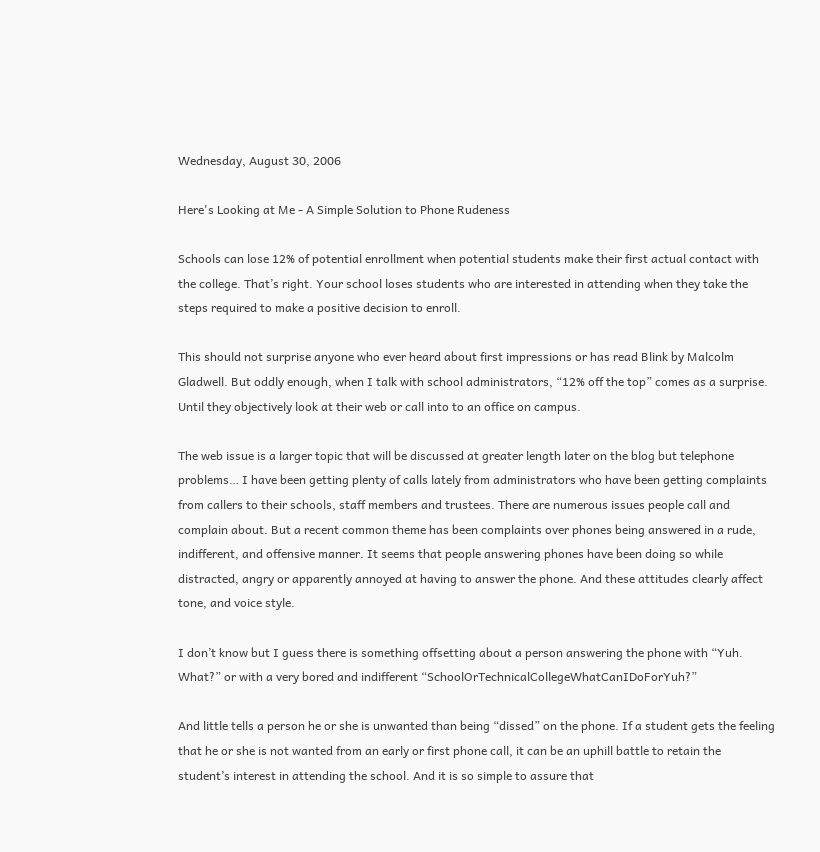Wednesday, August 30, 2006

Here's Looking at Me - A Simple Solution to Phone Rudeness

Schools can lose 12% of potential enrollment when potential students make their first actual contact with the college. That’s right. Your school loses students who are interested in attending when they take the steps required to make a positive decision to enroll.

This should not surprise anyone who ever heard about first impressions or has read Blink by Malcolm Gladwell. But oddly enough, when I talk with school administrators, “12% off the top” comes as a surprise. Until they objectively look at their web or call into to an office on campus.

The web issue is a larger topic that will be discussed at greater length later on the blog but telephone problems… I have been getting plenty of calls lately from administrators who have been getting complaints from callers to their schools, staff members and trustees. There are numerous issues people call and complain about. But a recent common theme has been complaints over phones being answered in a rude, indifferent, and offensive manner. It seems that people answering phones have been doing so while distracted, angry or apparently annoyed at having to answer the phone. And these attitudes clearly affect tone, and voice style.

I don’t know but I guess there is something offsetting about a person answering the phone with “Yuh. What?” or with a very bored and indifferent “SchoolOrTechnicalCollegeWhatCanIDoForYuh?”

And little tells a person he or she is unwanted than being “dissed” on the phone. If a student gets the feeling that he or she is not wanted from an early or first phone call, it can be an uphill battle to retain the student’s interest in attending the school. And it is so simple to assure that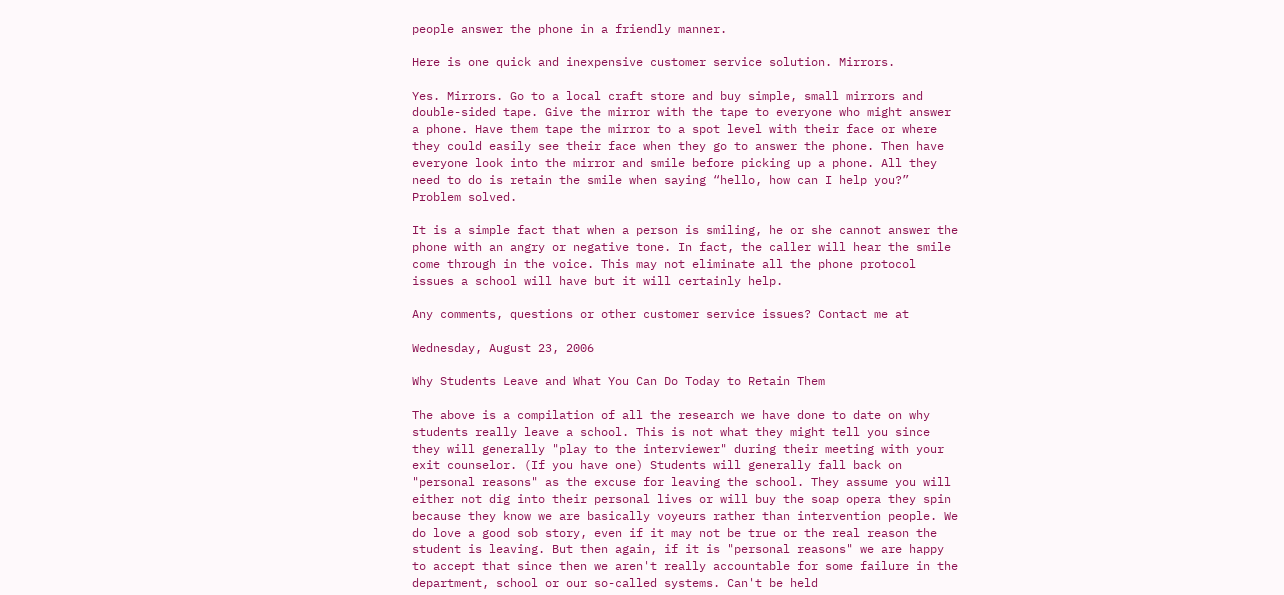people answer the phone in a friendly manner.

Here is one quick and inexpensive customer service solution. Mirrors.

Yes. Mirrors. Go to a local craft store and buy simple, small mirrors and double-sided tape. Give the mirror with the tape to everyone who might answer a phone. Have them tape the mirror to a spot level with their face or where they could easily see their face when they go to answer the phone. Then have everyone look into the mirror and smile before picking up a phone. All they need to do is retain the smile when saying “hello, how can I help you?” Problem solved.

It is a simple fact that when a person is smiling, he or she cannot answer the phone with an angry or negative tone. In fact, the caller will hear the smile come through in the voice. This may not eliminate all the phone protocol issues a school will have but it will certainly help.

Any comments, questions or other customer service issues? Contact me at

Wednesday, August 23, 2006

Why Students Leave and What You Can Do Today to Retain Them

The above is a compilation of all the research we have done to date on why students really leave a school. This is not what they might tell you since they will generally "play to the interviewer" during their meeting with your exit counselor. (If you have one) Students will generally fall back on "personal reasons" as the excuse for leaving the school. They assume you will either not dig into their personal lives or will buy the soap opera they spin because they know we are basically voyeurs rather than intervention people. We do love a good sob story, even if it may not be true or the real reason the student is leaving. But then again, if it is "personal reasons" we are happy to accept that since then we aren't really accountable for some failure in the department, school or our so-called systems. Can't be held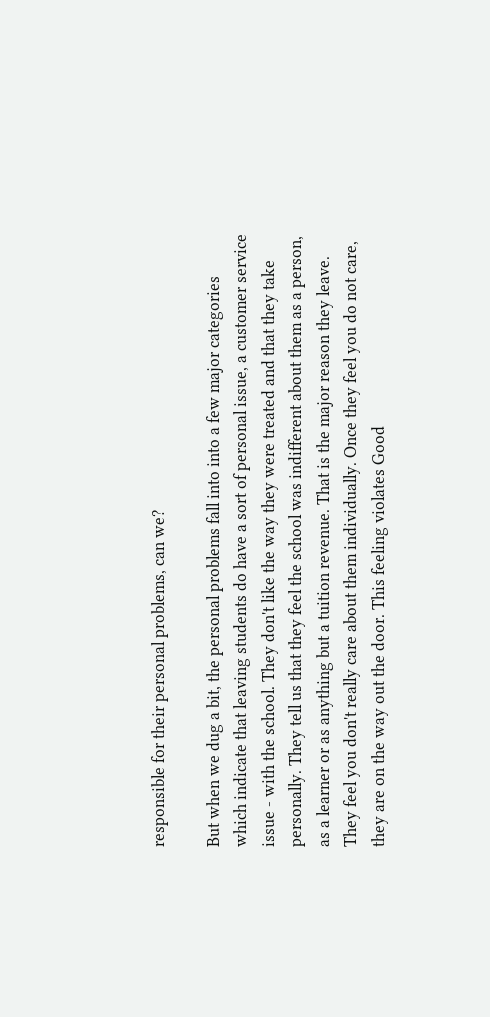responsible for their personal problems, can we?

But when we dug a bit, the personal problems fall into into a few major categories which indicate that leaving students do have a sort of personal issue, a customer service issue - with the school. They don't like the way they were treated and that they take personally. They tell us that they feel the school was indifferent about them as a person, as a learner or as anything but a tuition revenue. That is the major reason they leave. They feel you don't really care about them individually. Once they feel you do not care, they are on the way out the door. This feeling violates Good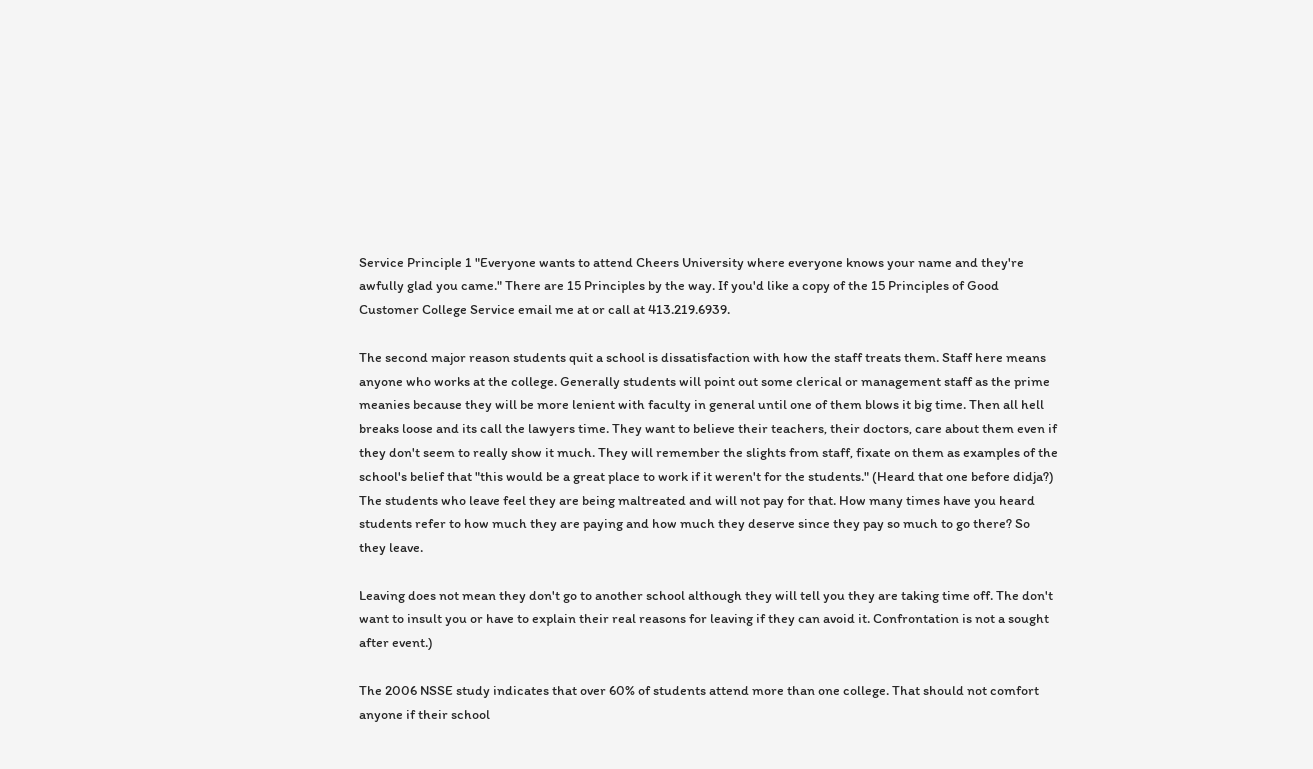Service Principle 1 "Everyone wants to attend Cheers University where everyone knows your name and they're awfully glad you came." There are 15 Principles by the way. If you'd like a copy of the 15 Principles of Good Customer College Service email me at or call at 413.219.6939.

The second major reason students quit a school is dissatisfaction with how the staff treats them. Staff here means anyone who works at the college. Generally students will point out some clerical or management staff as the prime meanies because they will be more lenient with faculty in general until one of them blows it big time. Then all hell breaks loose and its call the lawyers time. They want to believe their teachers, their doctors, care about them even if they don't seem to really show it much. They will remember the slights from staff, fixate on them as examples of the school's belief that "this would be a great place to work if it weren't for the students." (Heard that one before didja?) The students who leave feel they are being maltreated and will not pay for that. How many times have you heard students refer to how much they are paying and how much they deserve since they pay so much to go there? So they leave.

Leaving does not mean they don't go to another school although they will tell you they are taking time off. The don't want to insult you or have to explain their real reasons for leaving if they can avoid it. Confrontation is not a sought after event.)

The 2006 NSSE study indicates that over 60% of students attend more than one college. That should not comfort anyone if their school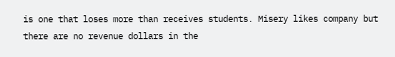is one that loses more than receives students. Misery likes company but there are no revenue dollars in the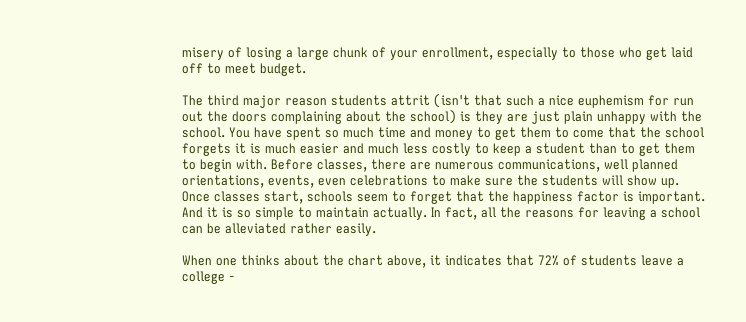misery of losing a large chunk of your enrollment, especially to those who get laid off to meet budget.

The third major reason students attrit (isn't that such a nice euphemism for run out the doors complaining about the school) is they are just plain unhappy with the school. You have spent so much time and money to get them to come that the school forgets it is much easier and much less costly to keep a student than to get them to begin with. Before classes, there are numerous communications, well planned orientations, events, even celebrations to make sure the students will show up. Once classes start, schools seem to forget that the happiness factor is important. And it is so simple to maintain actually. In fact, all the reasons for leaving a school can be alleviated rather easily.

When one thinks about the chart above, it indicates that 72% of students leave a college -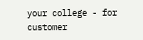your college - for customer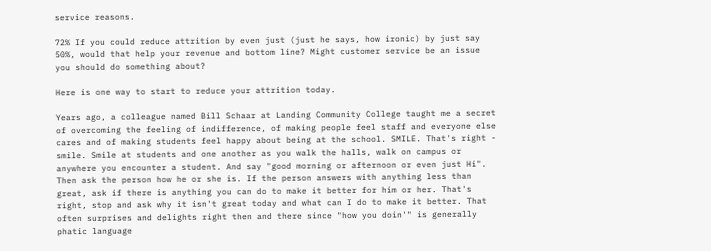service reasons.

72% If you could reduce attrition by even just (just he says, how ironic) by just say 50%, would that help your revenue and bottom line? Might customer service be an issue you should do something about?

Here is one way to start to reduce your attrition today.

Years ago, a colleague named Bill Schaar at Landing Community College taught me a secret of overcoming the feeling of indifference, of making people feel staff and everyone else cares and of making students feel happy about being at the school. SMILE. That's right - smile. Smile at students and one another as you walk the halls, walk on campus or anywhere you encounter a student. And say "good morning or afternoon or even just Hi". Then ask the person how he or she is. If the person answers with anything less than great, ask if there is anything you can do to make it better for him or her. That's right, stop and ask why it isn't great today and what can I do to make it better. That often surprises and delights right then and there since "how you doin'" is generally phatic language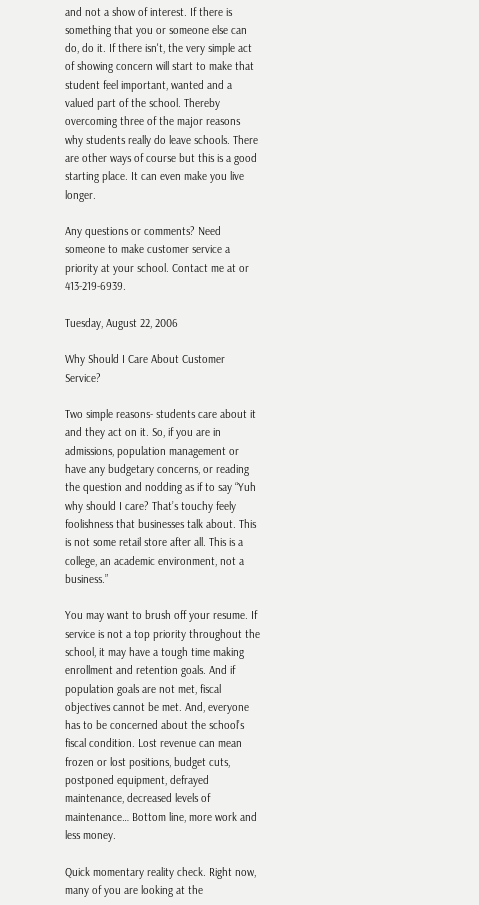and not a show of interest. If there is something that you or someone else can do, do it. If there isn't, the very simple act of showing concern will start to make that student feel important, wanted and a valued part of the school. Thereby overcoming three of the major reasons why students really do leave schools. There are other ways of course but this is a good starting place. It can even make you live longer.

Any questions or comments? Need someone to make customer service a priority at your school. Contact me at or 413-219-6939.

Tuesday, August 22, 2006

Why Should I Care About Customer Service?

Two simple reasons- students care about it and they act on it. So, if you are in admissions, population management or have any budgetary concerns, or reading the question and nodding as if to say “Yuh why should I care? That’s touchy feely foolishness that businesses talk about. This is not some retail store after all. This is a college, an academic environment, not a business.”

You may want to brush off your resume. If service is not a top priority throughout the school, it may have a tough time making enrollment and retention goals. And if population goals are not met, fiscal objectives cannot be met. And, everyone has to be concerned about the school’s fiscal condition. Lost revenue can mean frozen or lost positions, budget cuts, postponed equipment, defrayed maintenance, decreased levels of maintenance… Bottom line, more work and less money.

Quick momentary reality check. Right now, many of you are looking at the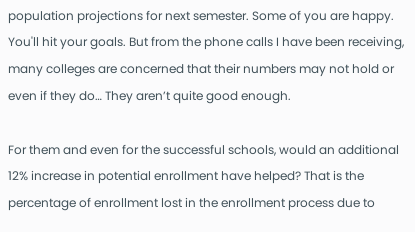population projections for next semester. Some of you are happy. You'll hit your goals. But from the phone calls I have been receiving, many colleges are concerned that their numbers may not hold or even if they do… They aren’t quite good enough.

For them and even for the successful schools, would an additional 12% increase in potential enrollment have helped? That is the percentage of enrollment lost in the enrollment process due to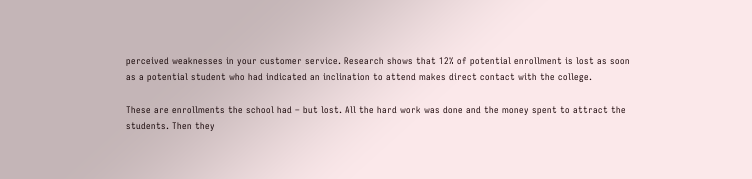perceived weaknesses in your customer service. Research shows that 12% of potential enrollment is lost as soon as a potential student who had indicated an inclination to attend makes direct contact with the college.

These are enrollments the school had – but lost. All the hard work was done and the money spent to attract the students. Then they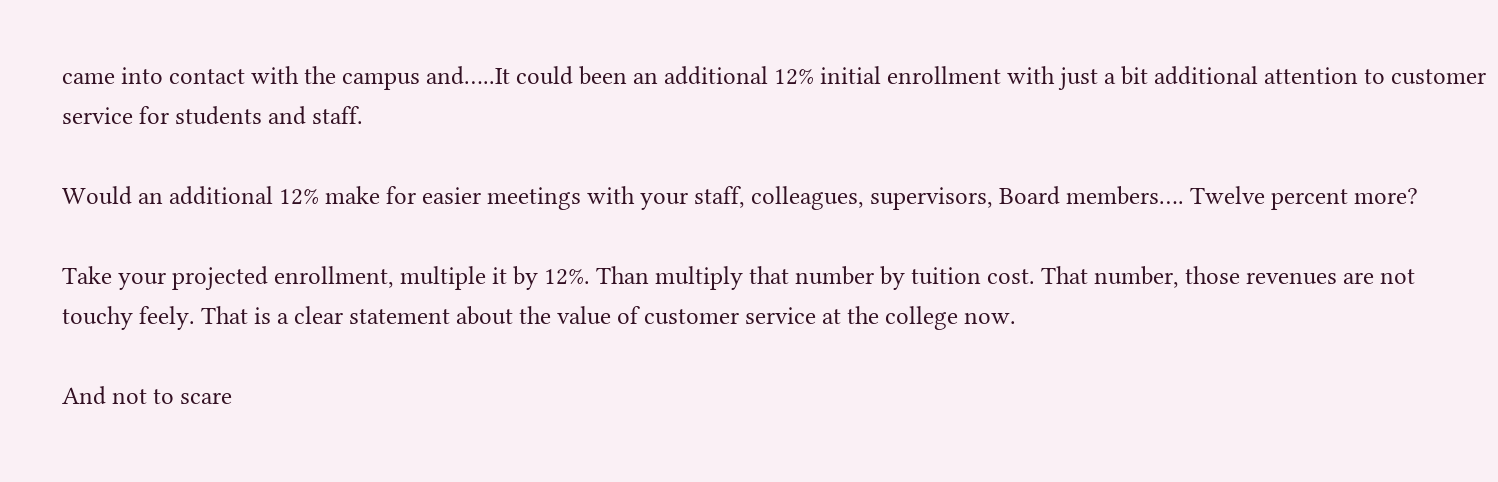came into contact with the campus and…..It could been an additional 12% initial enrollment with just a bit additional attention to customer service for students and staff.

Would an additional 12% make for easier meetings with your staff, colleagues, supervisors, Board members…. Twelve percent more?

Take your projected enrollment, multiple it by 12%. Than multiply that number by tuition cost. That number, those revenues are not touchy feely. That is a clear statement about the value of customer service at the college now.

And not to scare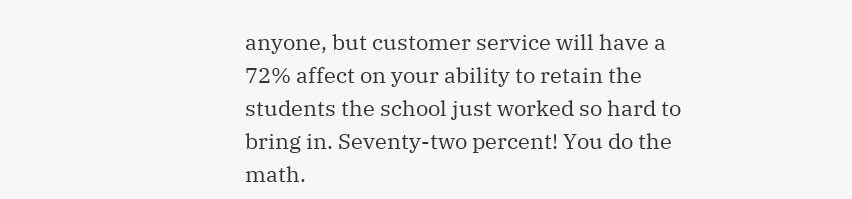anyone, but customer service will have a 72% affect on your ability to retain the students the school just worked so hard to bring in. Seventy-two percent! You do the math.